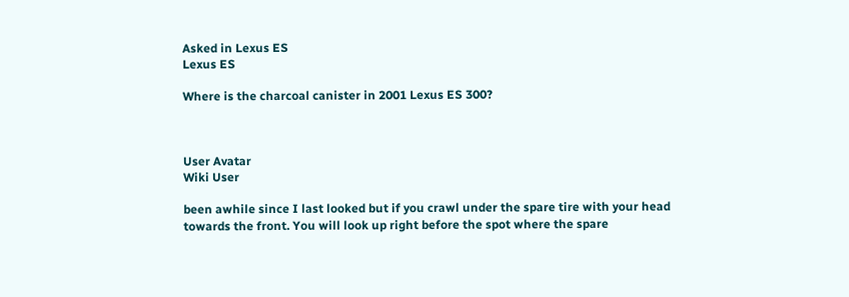Asked in Lexus ES
Lexus ES

Where is the charcoal canister in 2001 Lexus ES 300?



User Avatar
Wiki User

been awhile since I last looked but if you crawl under the spare tire with your head towards the front. You will look up right before the spot where the spare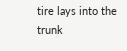tire lays into the trunk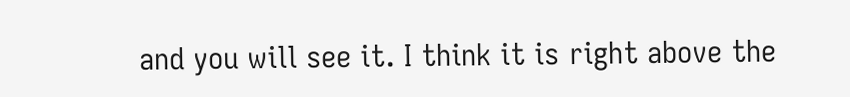and you will see it. I think it is right above the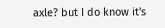axle? but I do know it's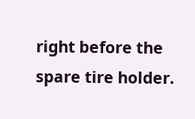right before the spare tire holder.